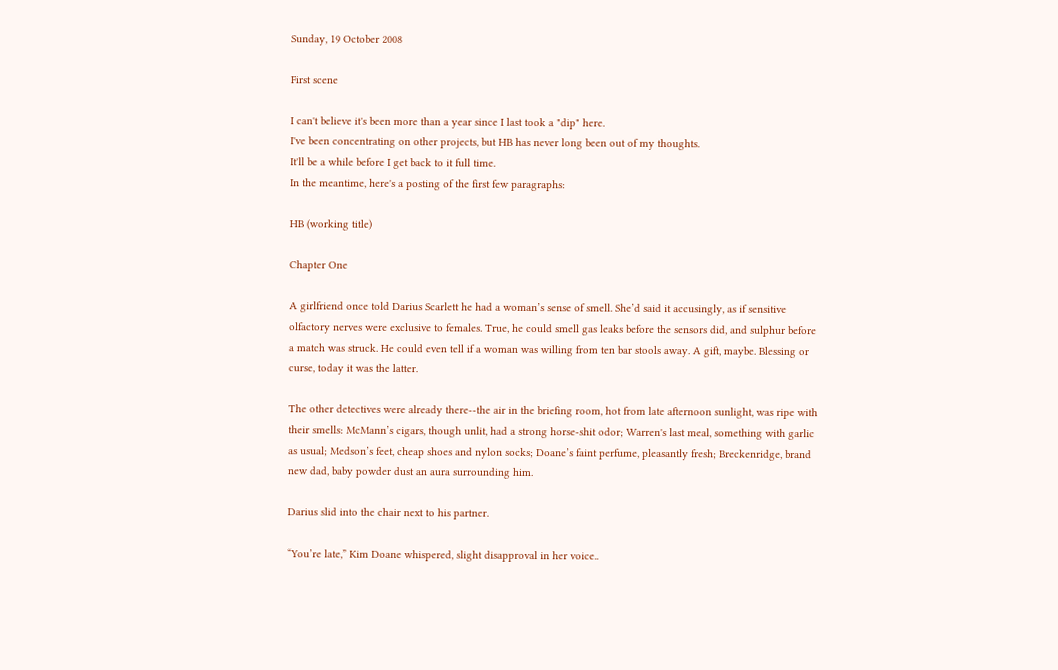Sunday, 19 October 2008

First scene

I can't believe it's been more than a year since I last took a "dip" here.
I've been concentrating on other projects, but HB has never long been out of my thoughts.
It'll be a while before I get back to it full time.
In the meantime, here's a posting of the first few paragraphs:

HB (working title)

Chapter One

A girlfriend once told Darius Scarlett he had a woman’s sense of smell. She’d said it accusingly, as if sensitive olfactory nerves were exclusive to females. True, he could smell gas leaks before the sensors did, and sulphur before a match was struck. He could even tell if a woman was willing from ten bar stools away. A gift, maybe. Blessing or curse, today it was the latter.

The other detectives were already there--the air in the briefing room, hot from late afternoon sunlight, was ripe with their smells: McMann’s cigars, though unlit, had a strong horse-shit odor; Warren's last meal, something with garlic as usual; Medson’s feet, cheap shoes and nylon socks; Doane’s faint perfume, pleasantly fresh; Breckenridge, brand new dad, baby powder dust an aura surrounding him.

Darius slid into the chair next to his partner.

“You’re late,” Kim Doane whispered, slight disapproval in her voice..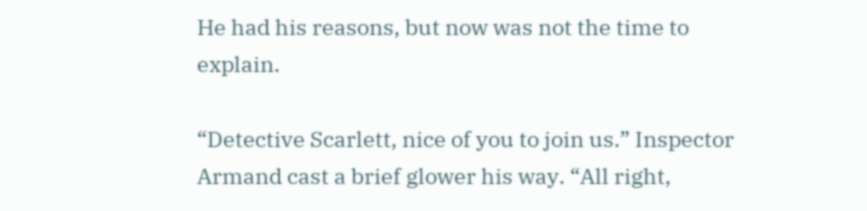He had his reasons, but now was not the time to explain.

“Detective Scarlett, nice of you to join us.” Inspector Armand cast a brief glower his way. “All right,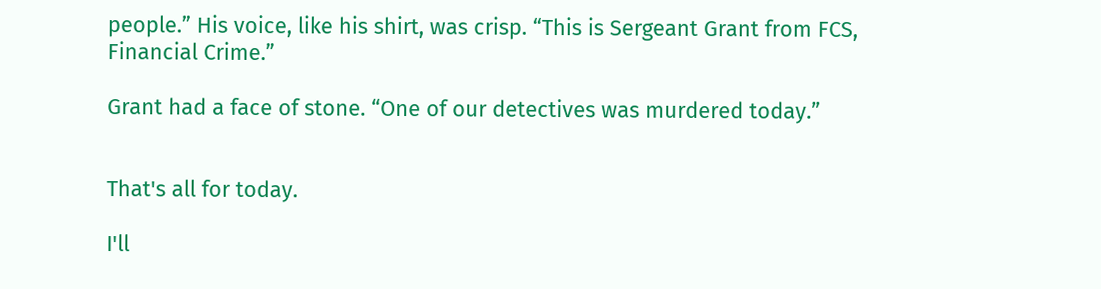people.” His voice, like his shirt, was crisp. “This is Sergeant Grant from FCS, Financial Crime.”

Grant had a face of stone. “One of our detectives was murdered today.”


That's all for today.

I'll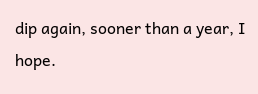dip again, sooner than a year, I hope.